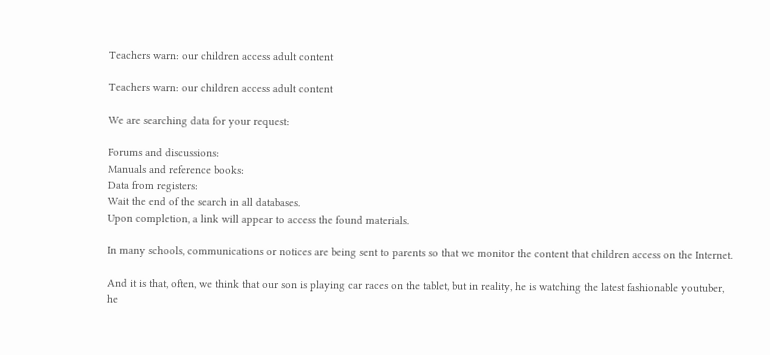Teachers warn: our children access adult content

Teachers warn: our children access adult content

We are searching data for your request:

Forums and discussions:
Manuals and reference books:
Data from registers:
Wait the end of the search in all databases.
Upon completion, a link will appear to access the found materials.

In many schools, communications or notices are being sent to parents so that we monitor the content that children access on the Internet.

And it is that, often, we think that our son is playing car races on the tablet, but in reality, he is watching the latest fashionable youtuber, he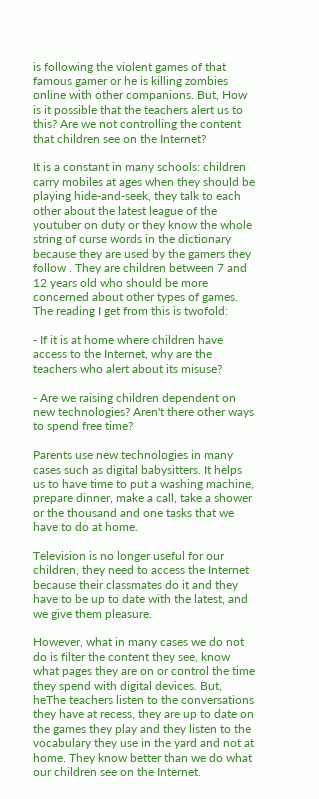is following the violent games of that famous gamer or he is killing zombies online with other companions. But, How is it possible that the teachers alert us to this? Are we not controlling the content that children see on the Internet?

It is a constant in many schools: children carry mobiles at ages when they should be playing hide-and-seek, they talk to each other about the latest league of the youtuber on duty or they know the whole string of curse words in the dictionary because they are used by the gamers they follow . They are children between 7 and 12 years old who should be more concerned about other types of games. The reading I get from this is twofold:

- If it is at home where children have access to the Internet, why are the teachers who alert about its misuse?

- Are we raising children dependent on new technologies? Aren't there other ways to spend free time?

Parents use new technologies in many cases such as digital babysitters. It helps us to have time to put a washing machine, prepare dinner, make a call, take a shower or the thousand and one tasks that we have to do at home.

Television is no longer useful for our children, they need to access the Internet because their classmates do it and they have to be up to date with the latest, and we give them pleasure.

However, what in many cases we do not do is filter the content they see, know what pages they are on or control the time they spend with digital devices. But, heThe teachers listen to the conversations they have at recess, they are up to date on the games they play and they listen to the vocabulary they use in the yard and not at home. They know better than we do what our children see on the Internet.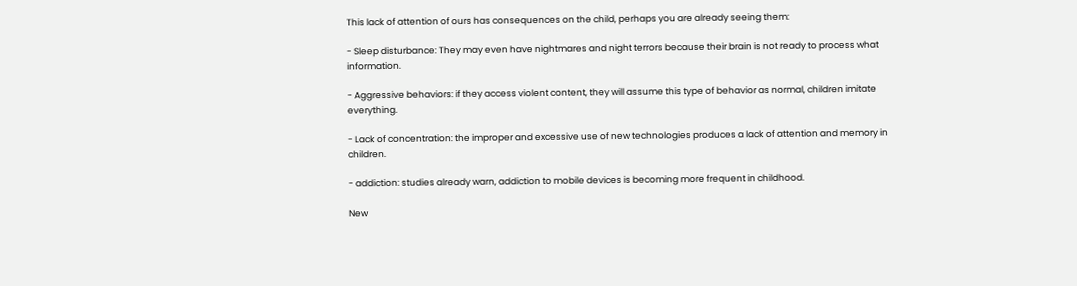This lack of attention of ours has consequences on the child, perhaps you are already seeing them:

- Sleep disturbance: They may even have nightmares and night terrors because their brain is not ready to process what information.

- Aggressive behaviors: if they access violent content, they will assume this type of behavior as normal, children imitate everything.

- Lack of concentration: the improper and excessive use of new technologies produces a lack of attention and memory in children.

- addiction: studies already warn, addiction to mobile devices is becoming more frequent in childhood.

New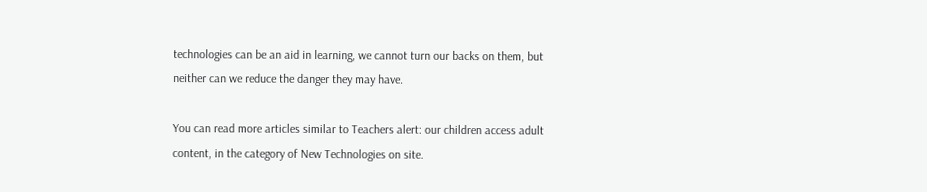technologies can be an aid in learning, we cannot turn our backs on them, but neither can we reduce the danger they may have.

You can read more articles similar to Teachers alert: our children access adult content, in the category of New Technologies on site.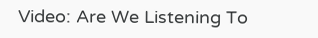Video: Are We Listening To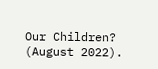Our Children? (August 2022).